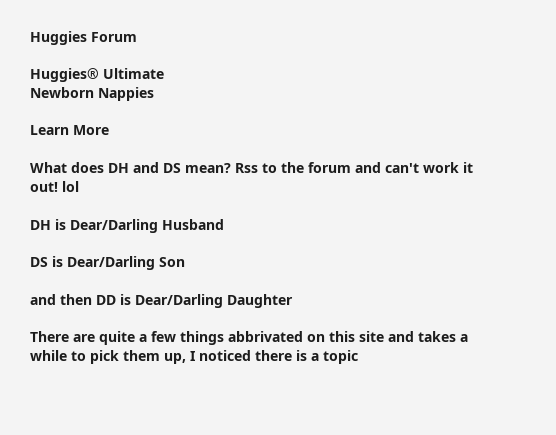Huggies Forum

Huggies® Ultimate
Newborn Nappies

Learn More

What does DH and DS mean? Rss to the forum and can't work it out! lol

DH is Dear/Darling Husband

DS is Dear/Darling Son

and then DD is Dear/Darling Daughter

There are quite a few things abbrivated on this site and takes a while to pick them up, I noticed there is a topic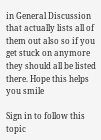in General Discussion that actually lists all of them out also so if you get stuck on anymore they should all be listed there. Hope this helps you smile

Sign in to follow this topic